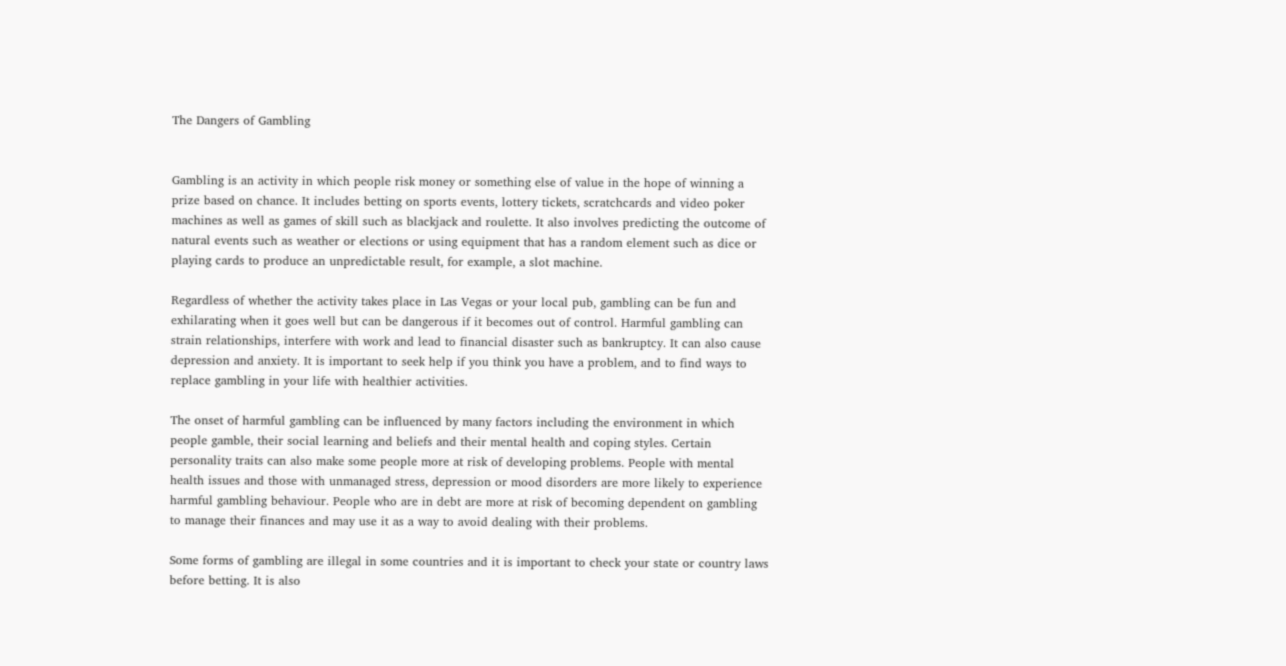The Dangers of Gambling


Gambling is an activity in which people risk money or something else of value in the hope of winning a prize based on chance. It includes betting on sports events, lottery tickets, scratchcards and video poker machines as well as games of skill such as blackjack and roulette. It also involves predicting the outcome of natural events such as weather or elections or using equipment that has a random element such as dice or playing cards to produce an unpredictable result, for example, a slot machine.

Regardless of whether the activity takes place in Las Vegas or your local pub, gambling can be fun and exhilarating when it goes well but can be dangerous if it becomes out of control. Harmful gambling can strain relationships, interfere with work and lead to financial disaster such as bankruptcy. It can also cause depression and anxiety. It is important to seek help if you think you have a problem, and to find ways to replace gambling in your life with healthier activities.

The onset of harmful gambling can be influenced by many factors including the environment in which people gamble, their social learning and beliefs and their mental health and coping styles. Certain personality traits can also make some people more at risk of developing problems. People with mental health issues and those with unmanaged stress, depression or mood disorders are more likely to experience harmful gambling behaviour. People who are in debt are more at risk of becoming dependent on gambling to manage their finances and may use it as a way to avoid dealing with their problems.

Some forms of gambling are illegal in some countries and it is important to check your state or country laws before betting. It is also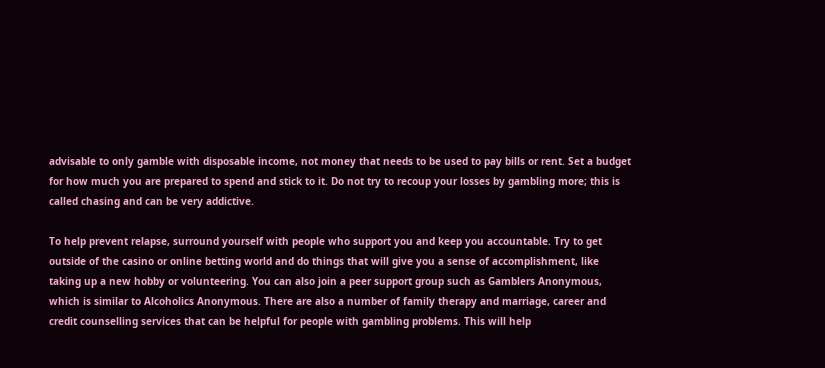advisable to only gamble with disposable income, not money that needs to be used to pay bills or rent. Set a budget for how much you are prepared to spend and stick to it. Do not try to recoup your losses by gambling more; this is called chasing and can be very addictive.

To help prevent relapse, surround yourself with people who support you and keep you accountable. Try to get outside of the casino or online betting world and do things that will give you a sense of accomplishment, like taking up a new hobby or volunteering. You can also join a peer support group such as Gamblers Anonymous, which is similar to Alcoholics Anonymous. There are also a number of family therapy and marriage, career and credit counselling services that can be helpful for people with gambling problems. This will help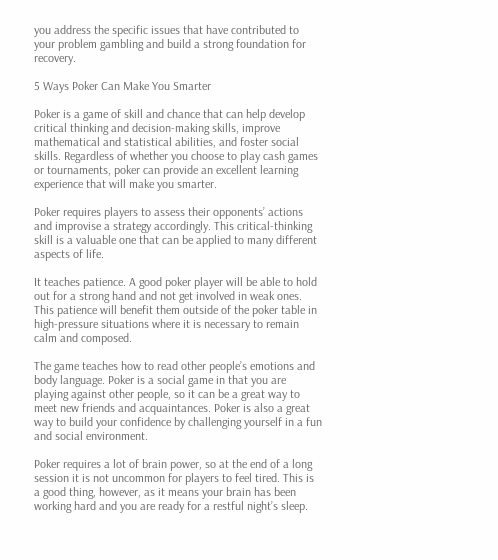you address the specific issues that have contributed to your problem gambling and build a strong foundation for recovery.

5 Ways Poker Can Make You Smarter

Poker is a game of skill and chance that can help develop critical thinking and decision-making skills, improve mathematical and statistical abilities, and foster social skills. Regardless of whether you choose to play cash games or tournaments, poker can provide an excellent learning experience that will make you smarter.

Poker requires players to assess their opponents’ actions and improvise a strategy accordingly. This critical-thinking skill is a valuable one that can be applied to many different aspects of life.

It teaches patience. A good poker player will be able to hold out for a strong hand and not get involved in weak ones. This patience will benefit them outside of the poker table in high-pressure situations where it is necessary to remain calm and composed.

The game teaches how to read other people’s emotions and body language. Poker is a social game in that you are playing against other people, so it can be a great way to meet new friends and acquaintances. Poker is also a great way to build your confidence by challenging yourself in a fun and social environment.

Poker requires a lot of brain power, so at the end of a long session it is not uncommon for players to feel tired. This is a good thing, however, as it means your brain has been working hard and you are ready for a restful night’s sleep.